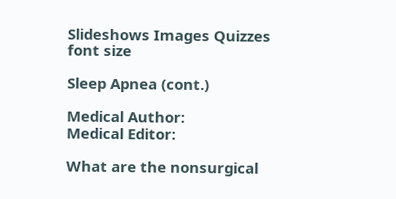Slideshows Images Quizzes
font size

Sleep Apnea (cont.)

Medical Author:
Medical Editor:

What are the nonsurgical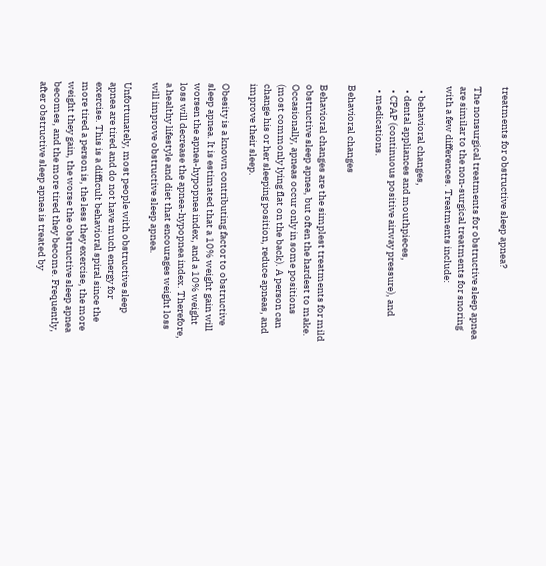treatments for obstructive sleep apnea?

The nonsurgical treatments for obstructive sleep apnea are similar to the non-surgical treatments for snoring with a few differences. Treatments include:

  • behavioral changes,
  • dental appliances and mouthpieces,
  • CPAP (continuous positive airway pressure), and
  • medications.

Behavioral changes

Behavioral changes are the simplest treatments for mild obstructive sleep apnea, but often the hardest to make. Occasionally, apneas occur only in some positions (most commonly lying flat on the back). A person can change his or her sleeping position, reduce apneas, and improve their sleep.

Obesity is a known contributing factor to obstructive sleep apnea. It is estimated that a 10% weight gain will worsen the apnea-hypopnea index, and a 10% weight loss will decrease the apnea-hypopnea index. Therefore, a healthy lifestyle and diet that encourages weight loss will improve obstructive sleep apnea.

Unfortunately, most people with obstructive sleep apnea are tired and do not have much energy for exercise. This is a difficult behavioral spiral since the more tired a person is, the less they exercise, the more weight they gain, the worse the obstructive sleep apnea becomes, and the more tired they become. Frequently, after obstructive sleep apnea is treated by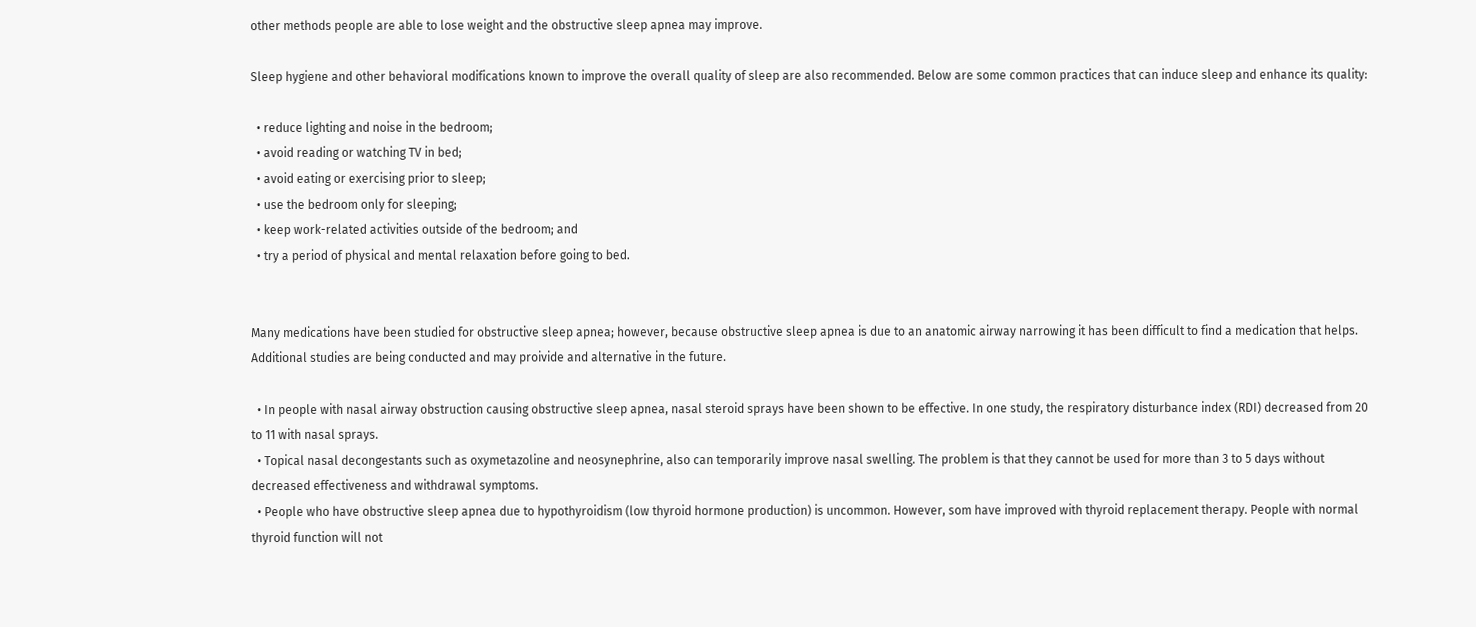other methods people are able to lose weight and the obstructive sleep apnea may improve.

Sleep hygiene and other behavioral modifications known to improve the overall quality of sleep are also recommended. Below are some common practices that can induce sleep and enhance its quality:

  • reduce lighting and noise in the bedroom;
  • avoid reading or watching TV in bed;
  • avoid eating or exercising prior to sleep;
  • use the bedroom only for sleeping;
  • keep work-related activities outside of the bedroom; and
  • try a period of physical and mental relaxation before going to bed.


Many medications have been studied for obstructive sleep apnea; however, because obstructive sleep apnea is due to an anatomic airway narrowing it has been difficult to find a medication that helps. Additional studies are being conducted and may proivide and alternative in the future.

  • In people with nasal airway obstruction causing obstructive sleep apnea, nasal steroid sprays have been shown to be effective. In one study, the respiratory disturbance index (RDI) decreased from 20 to 11 with nasal sprays.
  • Topical nasal decongestants such as oxymetazoline and neosynephrine, also can temporarily improve nasal swelling. The problem is that they cannot be used for more than 3 to 5 days without decreased effectiveness and withdrawal symptoms.
  • People who have obstructive sleep apnea due to hypothyroidism (low thyroid hormone production) is uncommon. However, som have improved with thyroid replacement therapy. People with normal thyroid function will not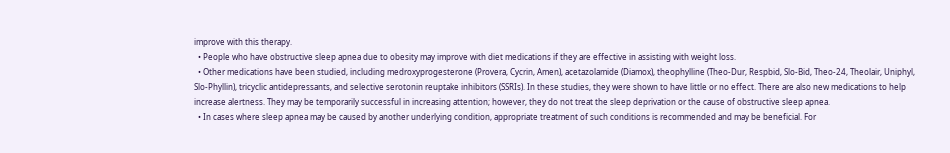improve with this therapy.
  • People who have obstructive sleep apnea due to obesity may improve with diet medications if they are effective in assisting with weight loss.
  • Other medications have been studied, including medroxyprogesterone (Provera, Cycrin, Amen), acetazolamide (Diamox), theophylline (Theo-Dur, Respbid, Slo-Bid, Theo-24, Theolair, Uniphyl, Slo-Phyllin), tricyclic antidepressants, and selective serotonin reuptake inhibitors (SSRIs). In these studies, they were shown to have little or no effect. There are also new medications to help increase alertness. They may be temporarily successful in increasing attention; however, they do not treat the sleep deprivation or the cause of obstructive sleep apnea.
  • In cases where sleep apnea may be caused by another underlying condition, appropriate treatment of such conditions is recommended and may be beneficial. For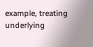example, treating underlying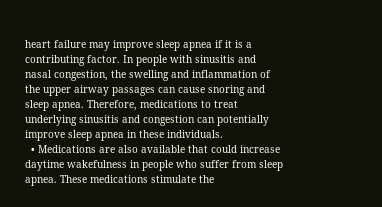heart failure may improve sleep apnea if it is a contributing factor. In people with sinusitis and nasal congestion, the swelling and inflammation of the upper airway passages can cause snoring and sleep apnea. Therefore, medications to treat underlying sinusitis and congestion can potentially improve sleep apnea in these individuals.
  • Medications are also available that could increase daytime wakefulness in people who suffer from sleep apnea. These medications stimulate the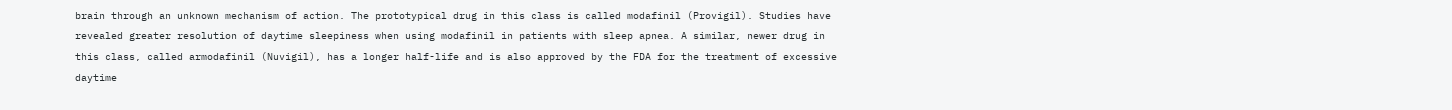brain through an unknown mechanism of action. The prototypical drug in this class is called modafinil (Provigil). Studies have revealed greater resolution of daytime sleepiness when using modafinil in patients with sleep apnea. A similar, newer drug in this class, called armodafinil (Nuvigil), has a longer half-life and is also approved by the FDA for the treatment of excessive daytime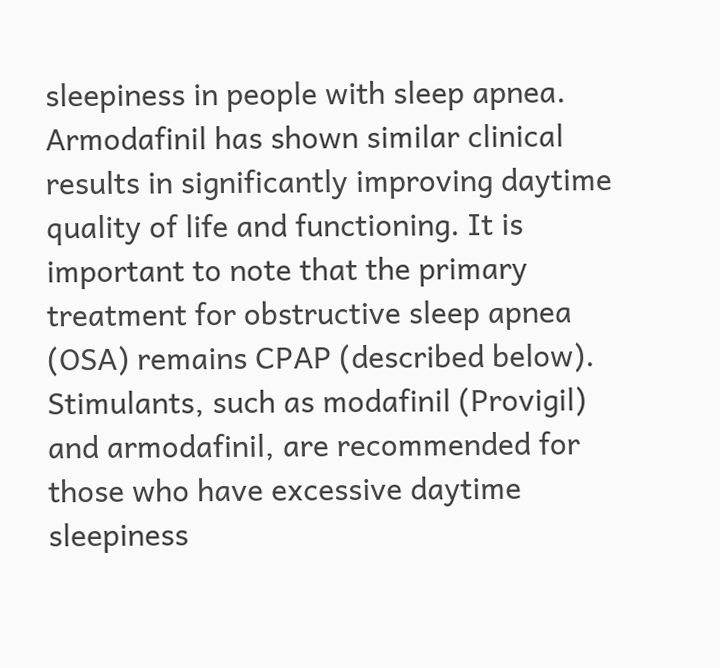sleepiness in people with sleep apnea. Armodafinil has shown similar clinical results in significantly improving daytime quality of life and functioning. It is important to note that the primary treatment for obstructive sleep apnea (OSA) remains CPAP (described below). Stimulants, such as modafinil (Provigil) and armodafinil, are recommended for those who have excessive daytime sleepiness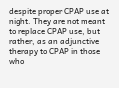despite proper CPAP use at night. They are not meant to replace CPAP use, but rather, as an adjunctive therapy to CPAP in those who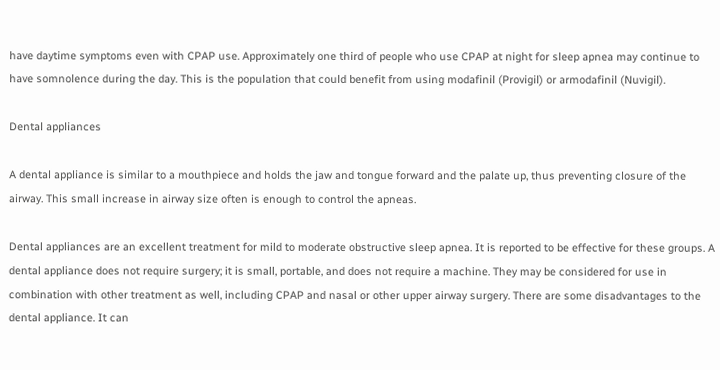have daytime symptoms even with CPAP use. Approximately one third of people who use CPAP at night for sleep apnea may continue to have somnolence during the day. This is the population that could benefit from using modafinil (Provigil) or armodafinil (Nuvigil).

Dental appliances

A dental appliance is similar to a mouthpiece and holds the jaw and tongue forward and the palate up, thus preventing closure of the airway. This small increase in airway size often is enough to control the apneas.

Dental appliances are an excellent treatment for mild to moderate obstructive sleep apnea. It is reported to be effective for these groups. A dental appliance does not require surgery; it is small, portable, and does not require a machine. They may be considered for use in combination with other treatment as well, including CPAP and nasal or other upper airway surgery. There are some disadvantages to the dental appliance. It can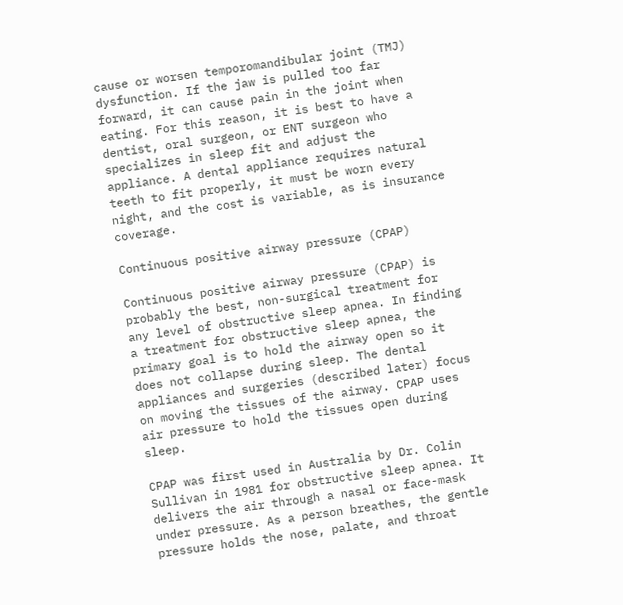cause or worsen temporomandibular joint (TMJ) dysfunction. If the jaw is pulled too far forward, it can cause pain in the joint when eating. For this reason, it is best to have a dentist, oral surgeon, or ENT surgeon who specializes in sleep fit and adjust the appliance. A dental appliance requires natural teeth to fit properly, it must be worn every night, and the cost is variable, as is insurance coverage.

Continuous positive airway pressure (CPAP)

Continuous positive airway pressure (CPAP) is probably the best, non-surgical treatment for any level of obstructive sleep apnea. In finding a treatment for obstructive sleep apnea, the primary goal is to hold the airway open so it does not collapse during sleep. The dental appliances and surgeries (described later) focus on moving the tissues of the airway. CPAP uses air pressure to hold the tissues open during sleep.

CPAP was first used in Australia by Dr. Colin Sullivan in 1981 for obstructive sleep apnea. It delivers the air through a nasal or face-mask under pressure. As a person breathes, the gentle pressure holds the nose, palate, and throat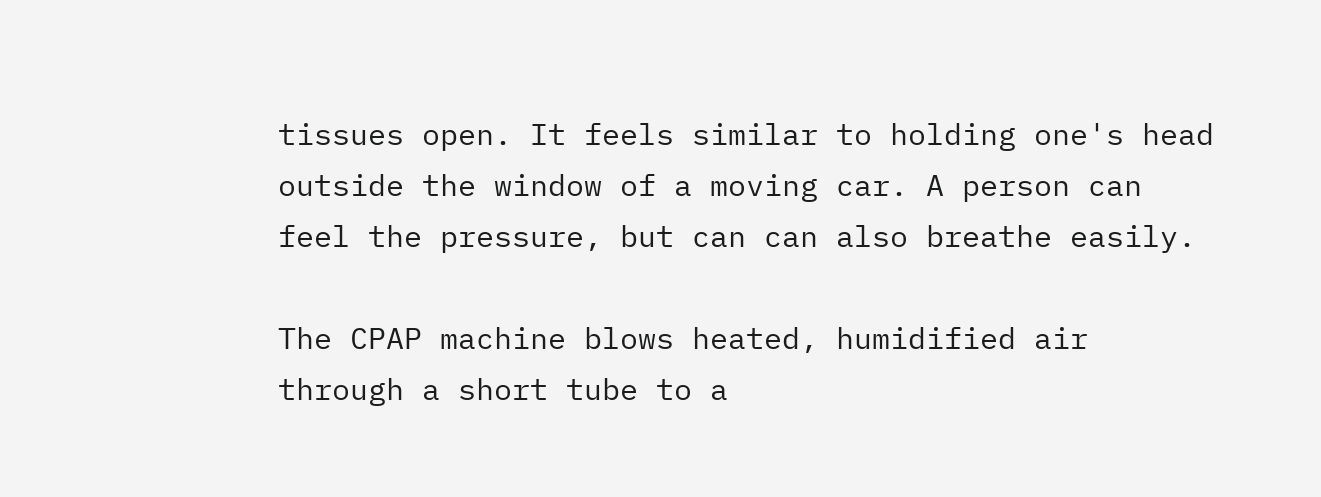tissues open. It feels similar to holding one's head outside the window of a moving car. A person can feel the pressure, but can can also breathe easily.

The CPAP machine blows heated, humidified air through a short tube to a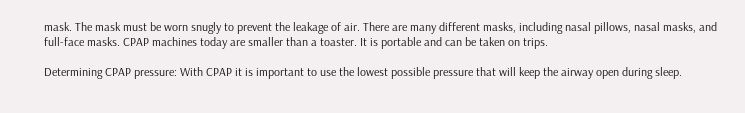mask. The mask must be worn snugly to prevent the leakage of air. There are many different masks, including nasal pillows, nasal masks, and full-face masks. CPAP machines today are smaller than a toaster. It is portable and can be taken on trips.

Determining CPAP pressure: With CPAP it is important to use the lowest possible pressure that will keep the airway open during sleep.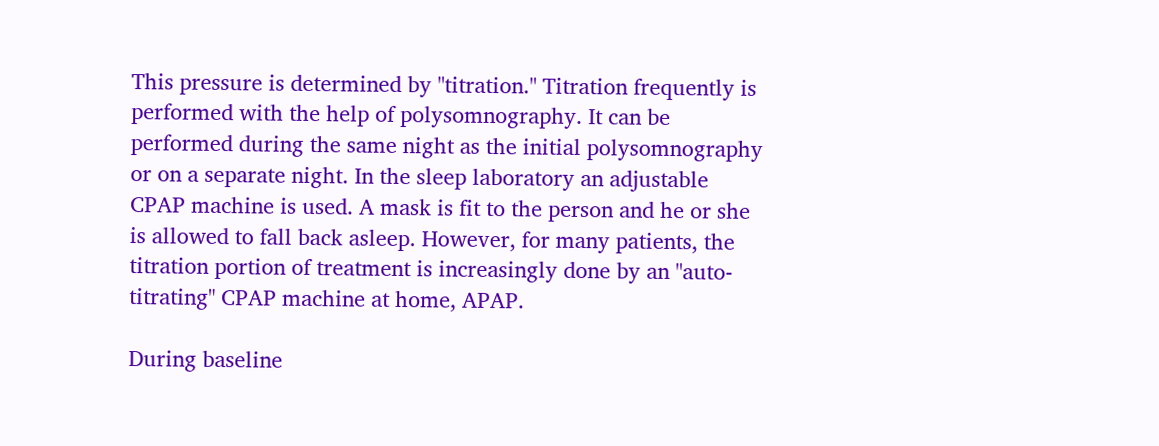This pressure is determined by "titration." Titration frequently is performed with the help of polysomnography. It can be performed during the same night as the initial polysomnography or on a separate night. In the sleep laboratory an adjustable CPAP machine is used. A mask is fit to the person and he or she is allowed to fall back asleep. However, for many patients, the titration portion of treatment is increasingly done by an "auto-titrating" CPAP machine at home, APAP.

During baseline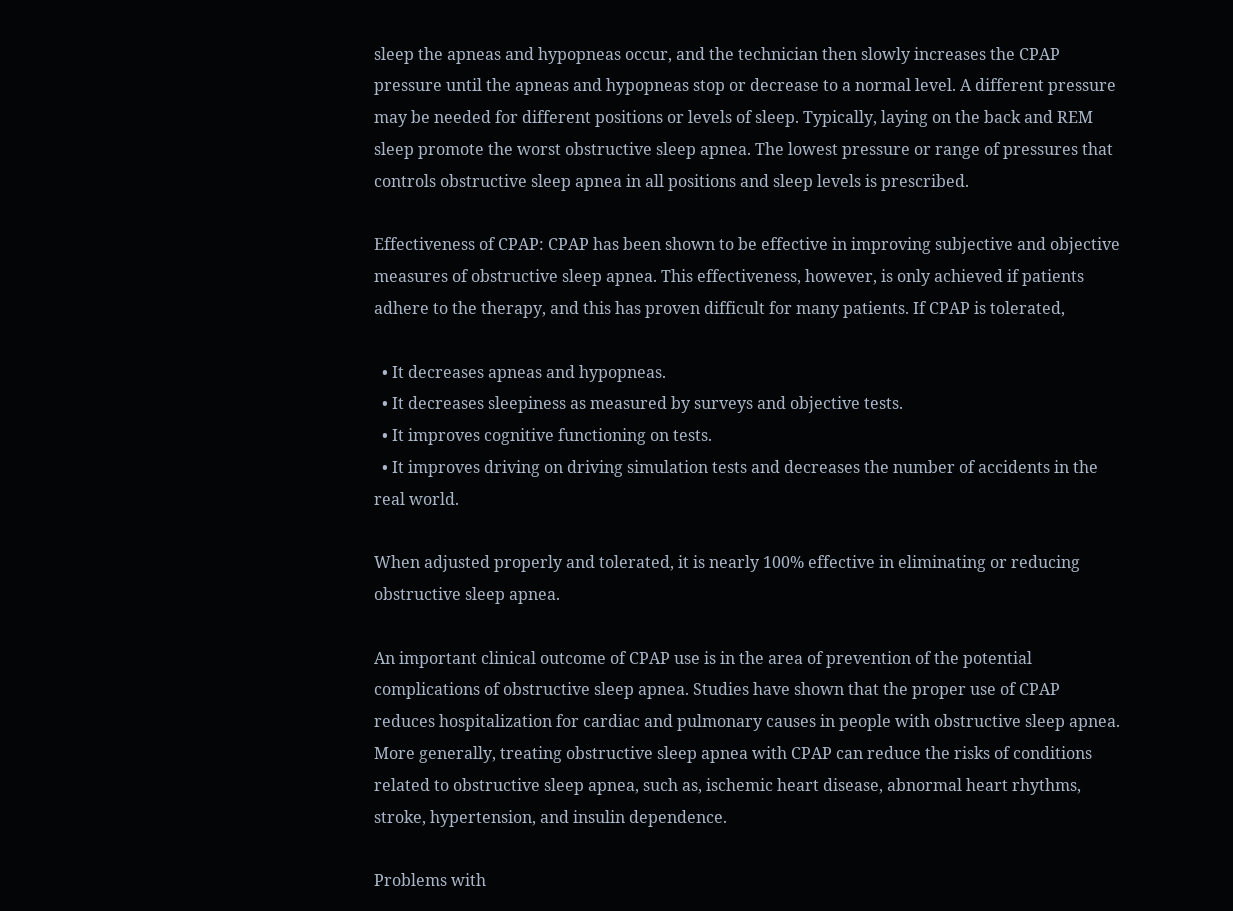sleep the apneas and hypopneas occur, and the technician then slowly increases the CPAP pressure until the apneas and hypopneas stop or decrease to a normal level. A different pressure may be needed for different positions or levels of sleep. Typically, laying on the back and REM sleep promote the worst obstructive sleep apnea. The lowest pressure or range of pressures that controls obstructive sleep apnea in all positions and sleep levels is prescribed.

Effectiveness of CPAP: CPAP has been shown to be effective in improving subjective and objective measures of obstructive sleep apnea. This effectiveness, however, is only achieved if patients adhere to the therapy, and this has proven difficult for many patients. If CPAP is tolerated,

  • It decreases apneas and hypopneas.
  • It decreases sleepiness as measured by surveys and objective tests.
  • It improves cognitive functioning on tests.
  • It improves driving on driving simulation tests and decreases the number of accidents in the real world.

When adjusted properly and tolerated, it is nearly 100% effective in eliminating or reducing obstructive sleep apnea.

An important clinical outcome of CPAP use is in the area of prevention of the potential complications of obstructive sleep apnea. Studies have shown that the proper use of CPAP reduces hospitalization for cardiac and pulmonary causes in people with obstructive sleep apnea. More generally, treating obstructive sleep apnea with CPAP can reduce the risks of conditions related to obstructive sleep apnea, such as, ischemic heart disease, abnormal heart rhythms, stroke, hypertension, and insulin dependence.

Problems with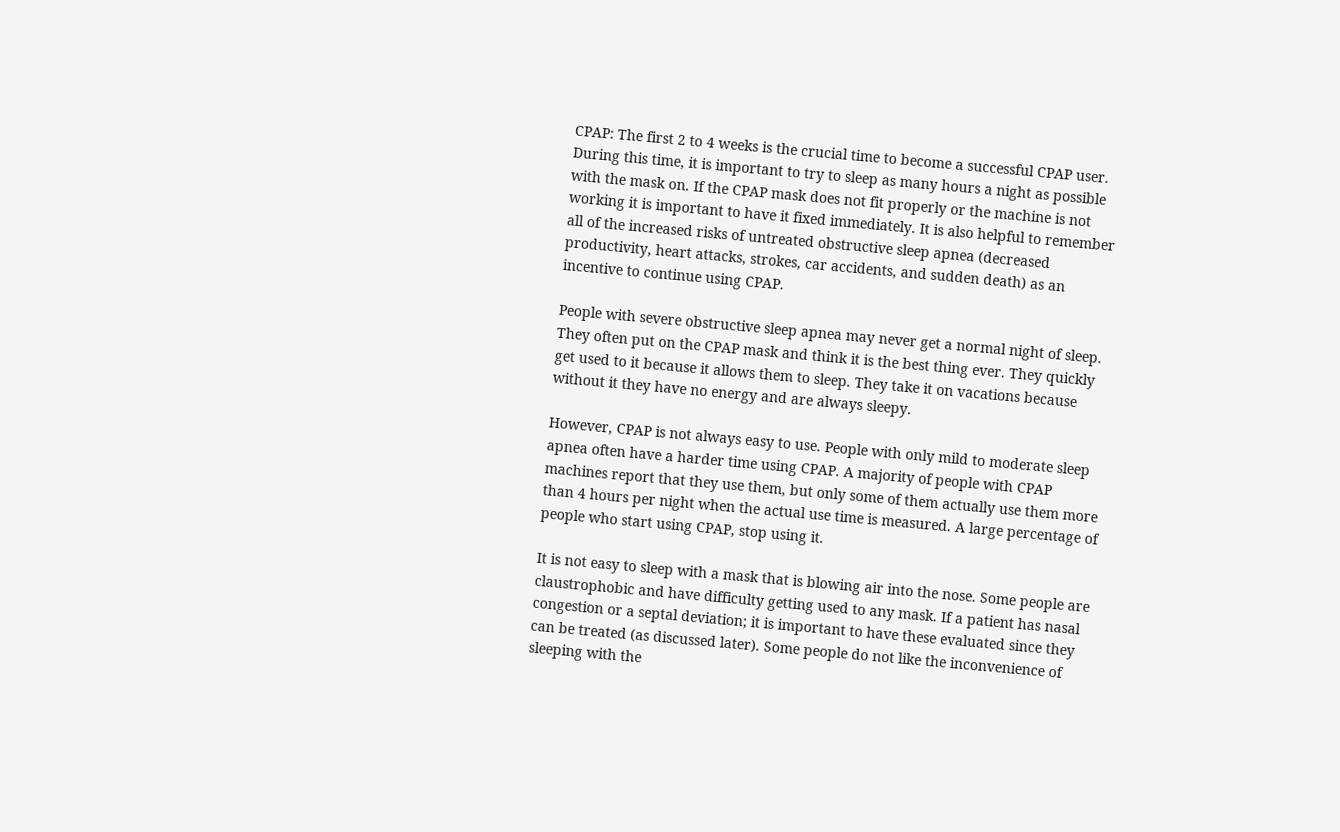CPAP: The first 2 to 4 weeks is the crucial time to become a successful CPAP user. During this time, it is important to try to sleep as many hours a night as possible with the mask on. If the CPAP mask does not fit properly or the machine is not working it is important to have it fixed immediately. It is also helpful to remember all of the increased risks of untreated obstructive sleep apnea (decreased productivity, heart attacks, strokes, car accidents, and sudden death) as an incentive to continue using CPAP.

People with severe obstructive sleep apnea may never get a normal night of sleep. They often put on the CPAP mask and think it is the best thing ever. They quickly get used to it because it allows them to sleep. They take it on vacations because without it they have no energy and are always sleepy.

However, CPAP is not always easy to use. People with only mild to moderate sleep apnea often have a harder time using CPAP. A majority of people with CPAP machines report that they use them, but only some of them actually use them more than 4 hours per night when the actual use time is measured. A large percentage of people who start using CPAP, stop using it.

It is not easy to sleep with a mask that is blowing air into the nose. Some people are claustrophobic and have difficulty getting used to any mask. If a patient has nasal congestion or a septal deviation; it is important to have these evaluated since they can be treated (as discussed later). Some people do not like the inconvenience of sleeping with the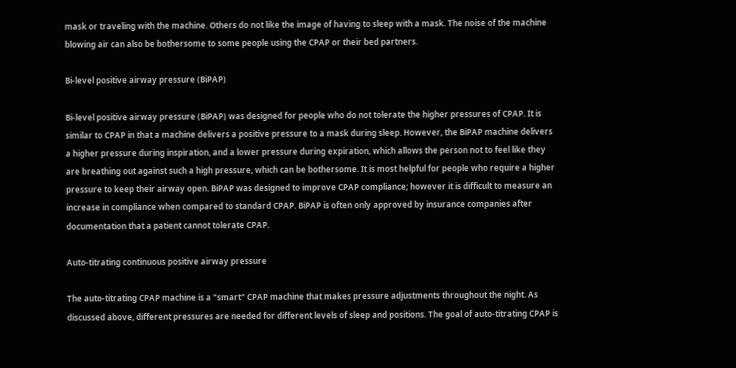mask or traveling with the machine. Others do not like the image of having to sleep with a mask. The noise of the machine blowing air can also be bothersome to some people using the CPAP or their bed partners.

Bi-level positive airway pressure (BiPAP)

Bi-level positive airway pressure (BiPAP) was designed for people who do not tolerate the higher pressures of CPAP. It is similar to CPAP in that a machine delivers a positive pressure to a mask during sleep. However, the BiPAP machine delivers a higher pressure during inspiration, and a lower pressure during expiration, which allows the person not to feel like they are breathing out against such a high pressure, which can be bothersome. It is most helpful for people who require a higher pressure to keep their airway open. BiPAP was designed to improve CPAP compliance; however it is difficult to measure an increase in compliance when compared to standard CPAP. BiPAP is often only approved by insurance companies after documentation that a patient cannot tolerate CPAP.

Auto-titrating continuous positive airway pressure

The auto-titrating CPAP machine is a "smart" CPAP machine that makes pressure adjustments throughout the night. As discussed above, different pressures are needed for different levels of sleep and positions. The goal of auto-titrating CPAP is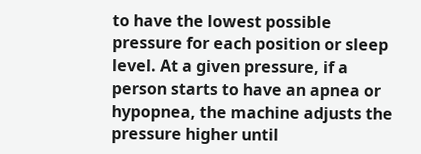to have the lowest possible pressure for each position or sleep level. At a given pressure, if a person starts to have an apnea or hypopnea, the machine adjusts the pressure higher until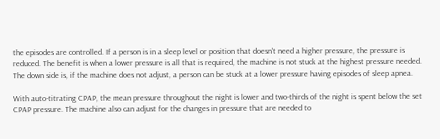the episodes are controlled. If a person is in a sleep level or position that doesn't need a higher pressure, the pressure is reduced. The benefit is when a lower pressure is all that is required, the machine is not stuck at the highest pressure needed. The down side is, if the machine does not adjust, a person can be stuck at a lower pressure having episodes of sleep apnea.

With auto-titrating CPAP, the mean pressure throughout the night is lower and two-thirds of the night is spent below the set CPAP pressure. The machine also can adjust for the changes in pressure that are needed to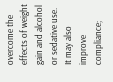overcome the effects of weight gain and alcohol or sedative use. It may also improve compliance;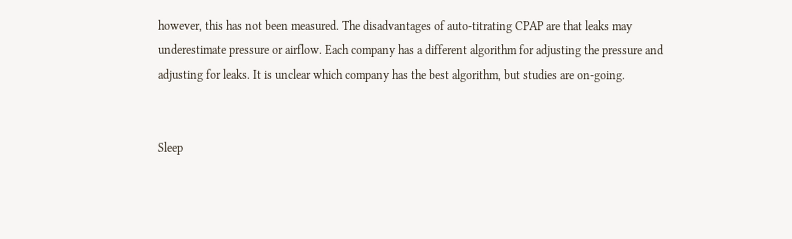however, this has not been measured. The disadvantages of auto-titrating CPAP are that leaks may underestimate pressure or airflow. Each company has a different algorithm for adjusting the pressure and adjusting for leaks. It is unclear which company has the best algorithm, but studies are on-going.


Sleep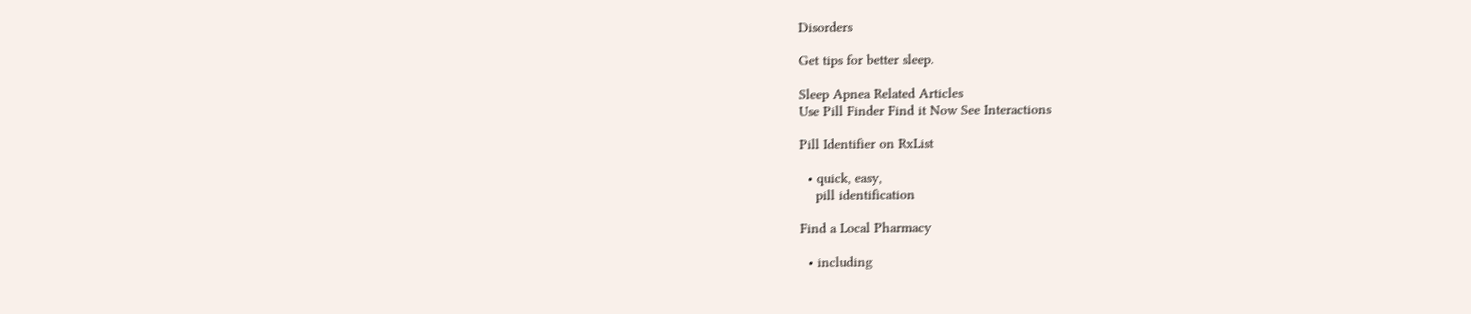Disorders

Get tips for better sleep.

Sleep Apnea Related Articles
Use Pill Finder Find it Now See Interactions

Pill Identifier on RxList

  • quick, easy,
    pill identification

Find a Local Pharmacy

  • including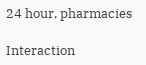24 hour, pharmacies

Interaction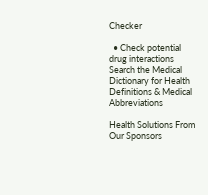Checker

  • Check potential drug interactions
Search the Medical Dictionary for Health Definitions & Medical Abbreviations

Health Solutions From Our Sponsors